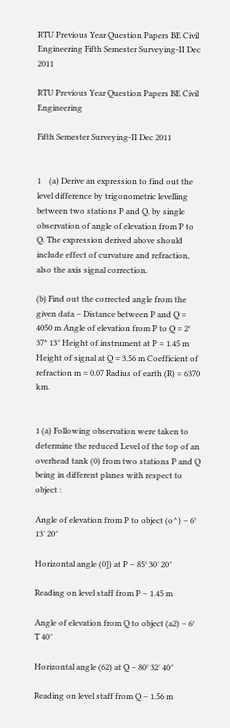RTU Previous Year Question Papers BE Civil Engineering Fifth Semester Surveying-II Dec 2011

RTU Previous Year Question Papers BE Civil Engineering

Fifth Semester Surveying-II Dec 2011


1    (a) Derive an expression to find out the level difference by trigonometric levelling between two stations P and Q, by single observation of angle of elevation from P to Q. The expression derived above should include effect of curvature and refraction, also the axis signal correction.

(b) Find out the corrected angle from the given data – Distance between P and Q = 4050 m Angle of elevation from P to Q = 2° 37* 13″ Height of instrument at P = 1.45 m Height of signal at Q = 3.56 m Coefficient of refraction m = 0.07 Radius of earth (R) = 6370 km.


1 (a) Following observation were taken to determine the reduced Level of the top of an overhead tank (0) from two stations P and Q being in different planes with respect to object :

Angle of elevation from P to object (o^) – 6° 13′ 20″

Horizontal angle (0]) at P – 85° 30′ 20″

Reading on level staff from P – 1.45 m

Angle of elevation from Q to object (a2) – 6° T 40″

Horizontal angle (62) at Q – 80° 32′ 40″

Reading on level staff from Q – 1.56 m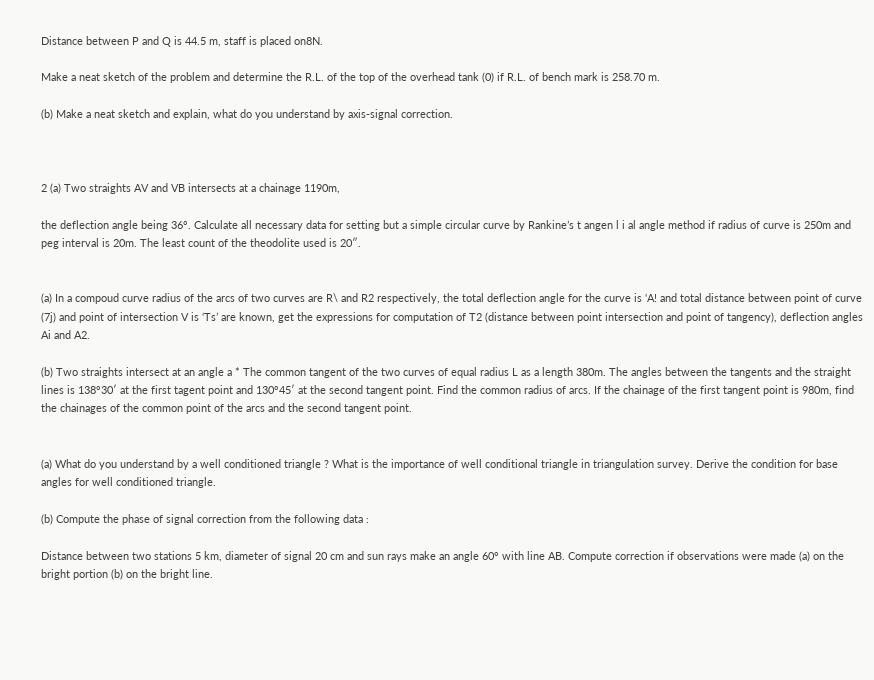Distance between P and Q is 44.5 m, staff is placed on8N.

Make a neat sketch of the problem and determine the R.L. of the top of the overhead tank (0) if R.L. of bench mark is 258.70 m.

(b) Make a neat sketch and explain, what do you understand by axis-signal correction.



2 (a) Two straights AV and VB intersects at a chainage 1190m,

the deflection angle being 36°. Calculate all necessary data for setting but a simple circular curve by Rankine’s t angen l i al angle method if radius of curve is 250m and peg interval is 20m. The least count of the theodolite used is 20″.


(a) In a compoud curve radius of the arcs of two curves are R\ and R2 respectively, the total deflection angle for the curve is ‘A! and total distance between point of curve (7j) and point of intersection V is ‘Ts’ are known, get the expressions for computation of T2 (distance between point intersection and point of tangency), deflection angles Ai and A2.

(b) Two straights intersect at an angle a * The common tangent of the two curves of equal radius L as a length 380m. The angles between the tangents and the straight lines is 138°30′ at the first tagent point and 130°45′ at the second tangent point. Find the common radius of arcs. If the chainage of the first tangent point is 980m, find the chainages of the common point of the arcs and the second tangent point.


(a) What do you understand by a well conditioned triangle ? What is the importance of well conditional triangle in triangulation survey. Derive the condition for base angles for well conditioned triangle.

(b) Compute the phase of signal correction from the following data :

Distance between two stations 5 km, diameter of signal 20 cm and sun rays make an angle 60° with line AB. Compute correction if observations were made (a) on the bright portion (b) on the bright line.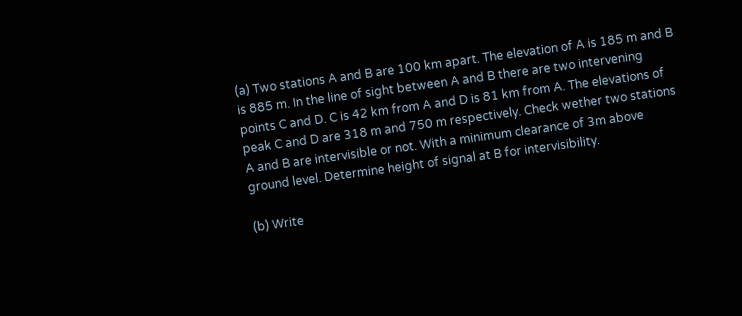(a) Two stations A and B are 100 km apart. The elevation of A is 185 m and B is 885 m. In the line of sight between A and B there are two intervening points C and D. C is 42 km from A and D is 81 km from A. The elevations of peak C and D are 318 m and 750 m respectively. Check wether two stations A and B are intervisible or not. With a minimum clearance of 3m above ground level. Determine height of signal at B for intervisibility.

(b) Write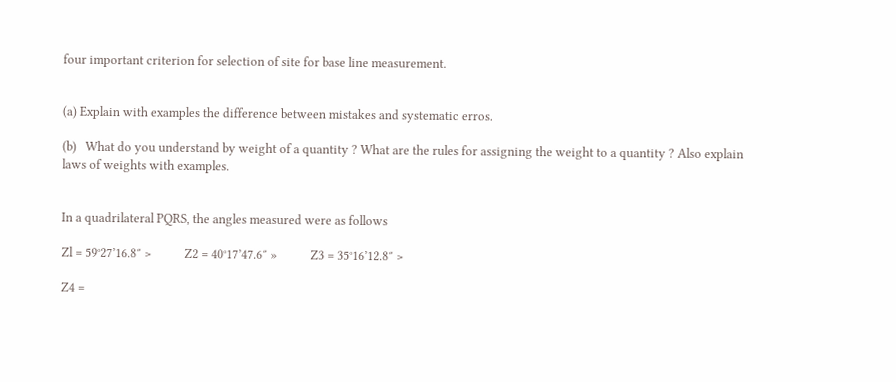four important criterion for selection of site for base line measurement.


(a) Explain with examples the difference between mistakes and systematic erros.

(b)   What do you understand by weight of a quantity ? What are the rules for assigning the weight to a quantity ? Also explain laws of weights with examples.


In a quadrilateral PQRS, the angles measured were as follows

Zl = 59°27’16.8″ >           Z2 = 40°17’47.6″ »           Z3 = 35°16’12.8″ >

Z4 =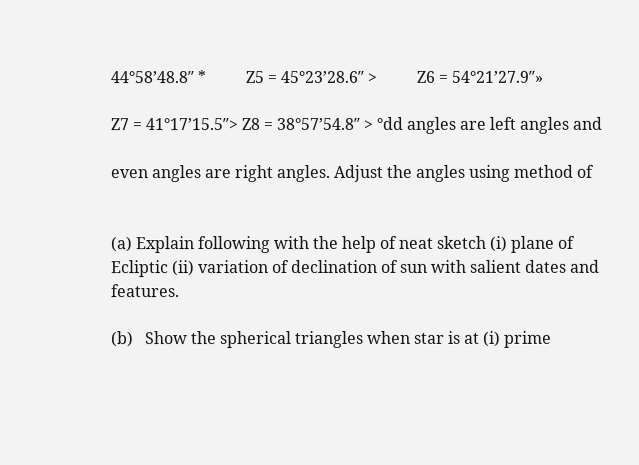44°58’48.8″ *          Z5 = 45°23’28.6″ >          Z6 = 54°21’27.9″»

Z7 = 41°17’15.5″> Z8 = 38°57’54.8″ > °dd angles are left angles and

even angles are right angles. Adjust the angles using method of


(a) Explain following with the help of neat sketch (i) plane of Ecliptic (ii) variation of declination of sun with salient dates and features.

(b)   Show the spherical triangles when star is at (i) prime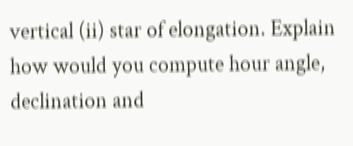vertical (ii) star of elongation. Explain how would you compute hour angle, declination and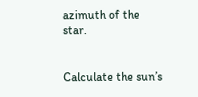azimuth of the star.


Calculate the sun’s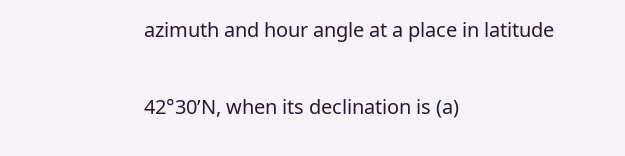azimuth and hour angle at a place in latitude

42°30’N, when its declination is (a)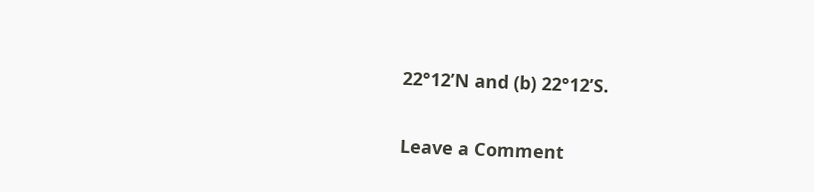22°12’N and (b) 22°12’S.

Leave a Comment